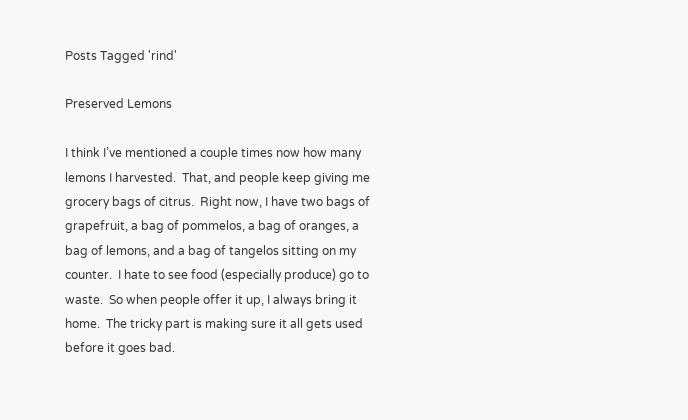Posts Tagged 'rind'

Preserved Lemons

I think I’ve mentioned a couple times now how many lemons I harvested.  That, and people keep giving me grocery bags of citrus.  Right now, I have two bags of grapefruit, a bag of pommelos, a bag of oranges, a bag of lemons, and a bag of tangelos sitting on my counter.  I hate to see food (especially produce) go to waste.  So when people offer it up, I always bring it home.  The tricky part is making sure it all gets used before it goes bad.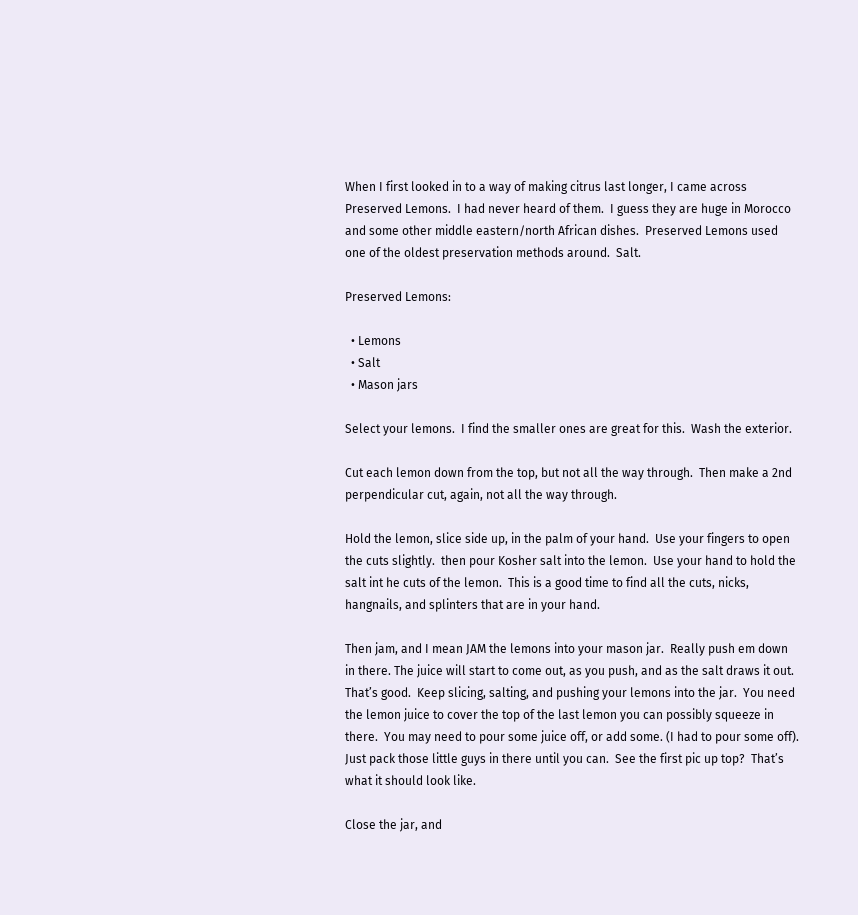When I first looked in to a way of making citrus last longer, I came across Preserved Lemons.  I had never heard of them.  I guess they are huge in Morocco and some other middle eastern/north African dishes.  Preserved Lemons used one of the oldest preservation methods around.  Salt.

Preserved Lemons:

  • Lemons
  • Salt
  • Mason jars

Select your lemons.  I find the smaller ones are great for this.  Wash the exterior.

Cut each lemon down from the top, but not all the way through.  Then make a 2nd perpendicular cut, again, not all the way through.

Hold the lemon, slice side up, in the palm of your hand.  Use your fingers to open the cuts slightly.  then pour Kosher salt into the lemon.  Use your hand to hold the salt int he cuts of the lemon.  This is a good time to find all the cuts, nicks, hangnails, and splinters that are in your hand.

Then jam, and I mean JAM the lemons into your mason jar.  Really push em down in there. The juice will start to come out, as you push, and as the salt draws it out.  That’s good.  Keep slicing, salting, and pushing your lemons into the jar.  You need the lemon juice to cover the top of the last lemon you can possibly squeeze in there.  You may need to pour some juice off, or add some. (I had to pour some off).  Just pack those little guys in there until you can.  See the first pic up top?  That’s what it should look like.

Close the jar, and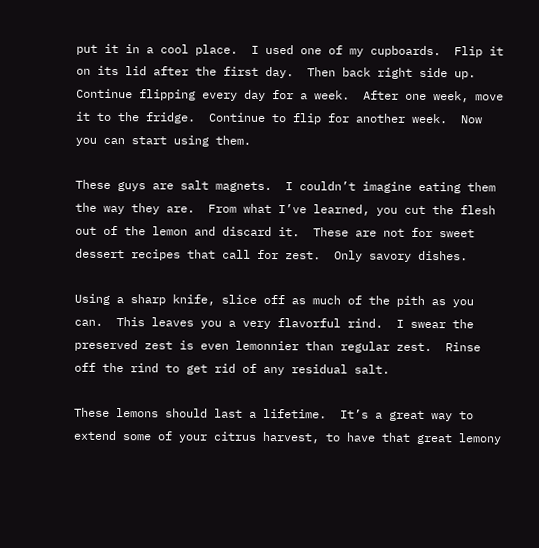put it in a cool place.  I used one of my cupboards.  Flip it on its lid after the first day.  Then back right side up.  Continue flipping every day for a week.  After one week, move it to the fridge.  Continue to flip for another week.  Now you can start using them.

These guys are salt magnets.  I couldn’t imagine eating them the way they are.  From what I’ve learned, you cut the flesh out of the lemon and discard it.  These are not for sweet dessert recipes that call for zest.  Only savory dishes.

Using a sharp knife, slice off as much of the pith as you can.  This leaves you a very flavorful rind.  I swear the preserved zest is even lemonnier than regular zest.  Rinse off the rind to get rid of any residual salt.

These lemons should last a lifetime.  It’s a great way to extend some of your citrus harvest, to have that great lemony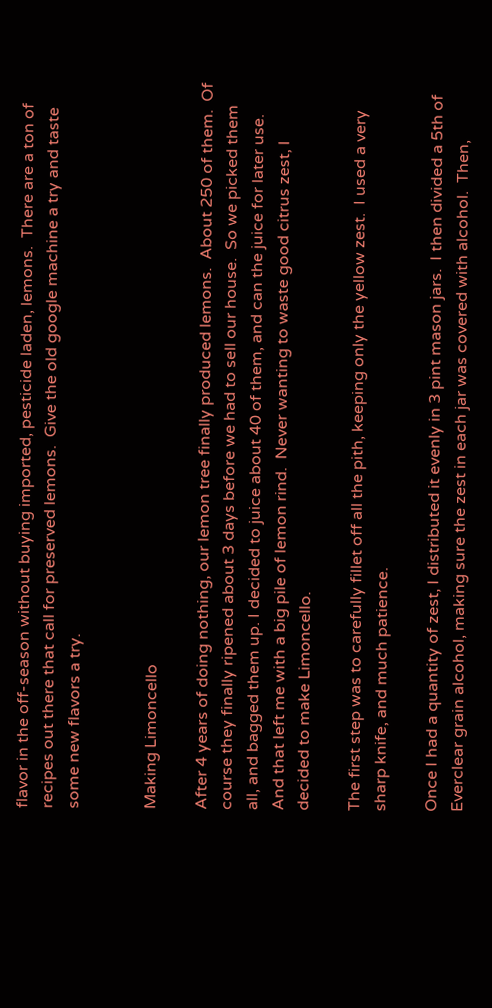flavor in the off-season without buying imported, pesticide laden, lemons.  There are a ton of recipes out there that call for preserved lemons.  Give the old google machine a try and taste some new flavors a try.


Making Limoncello

After 4 years of doing nothing, our lemon tree finally produced lemons.  About 250 of them.  Of course they finally ripened about 3 days before we had to sell our house.  So we picked them all, and bagged them up. I decided to juice about 40 of them, and can the juice for later use.  And that left me with a big pile of lemon rind.  Never wanting to waste good citrus zest, I decided to make Limoncello.

The first step was to carefully fillet off all the pith, keeping only the yellow zest.  I used a very sharp knife, and much patience.

Once I had a quantity of zest, I distributed it evenly in 3 pint mason jars.  I then divided a 5th of Everclear grain alcohol, making sure the zest in each jar was covered with alcohol.  Then,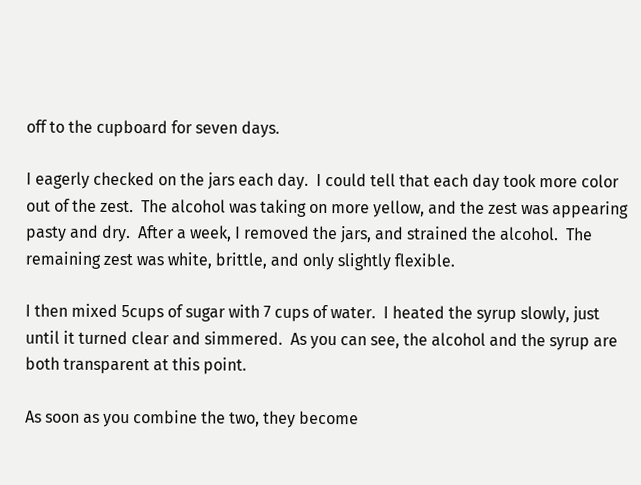off to the cupboard for seven days.

I eagerly checked on the jars each day.  I could tell that each day took more color out of the zest.  The alcohol was taking on more yellow, and the zest was appearing pasty and dry.  After a week, I removed the jars, and strained the alcohol.  The remaining zest was white, brittle, and only slightly flexible.

I then mixed 5cups of sugar with 7 cups of water.  I heated the syrup slowly, just until it turned clear and simmered.  As you can see, the alcohol and the syrup are both transparent at this point.

As soon as you combine the two, they become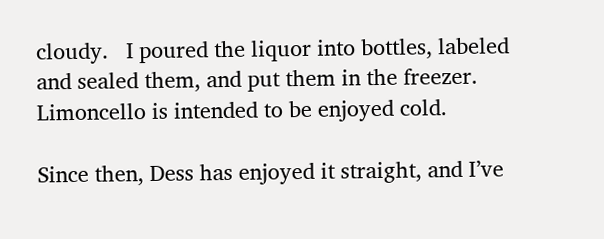cloudy.   I poured the liquor into bottles, labeled and sealed them, and put them in the freezer.  Limoncello is intended to be enjoyed cold.

Since then, Dess has enjoyed it straight, and I’ve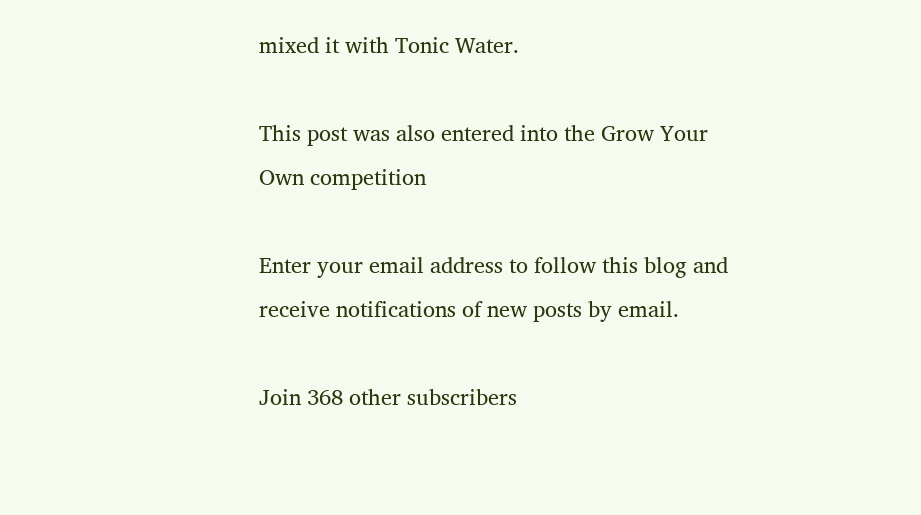mixed it with Tonic Water.

This post was also entered into the Grow Your Own competition

Enter your email address to follow this blog and receive notifications of new posts by email.

Join 368 other subscribers